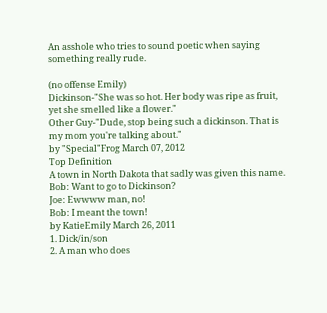An asshole who tries to sound poetic when saying something really rude.

(no offense Emily)
Dickinson-"She was so hot. Her body was ripe as fruit, yet she smelled like a flower."
Other Guy-"Dude, stop being such a dickinson. That is my mom you're talking about."
by "Special"Frog March 07, 2012
Top Definition
A town in North Dakota that sadly was given this name.
Bob: Want to go to Dickinson?
Joe: Ewwww man, no!
Bob: I meant the town!
by KatieEmily March 26, 2011
1. Dick/in/son
2. A man who does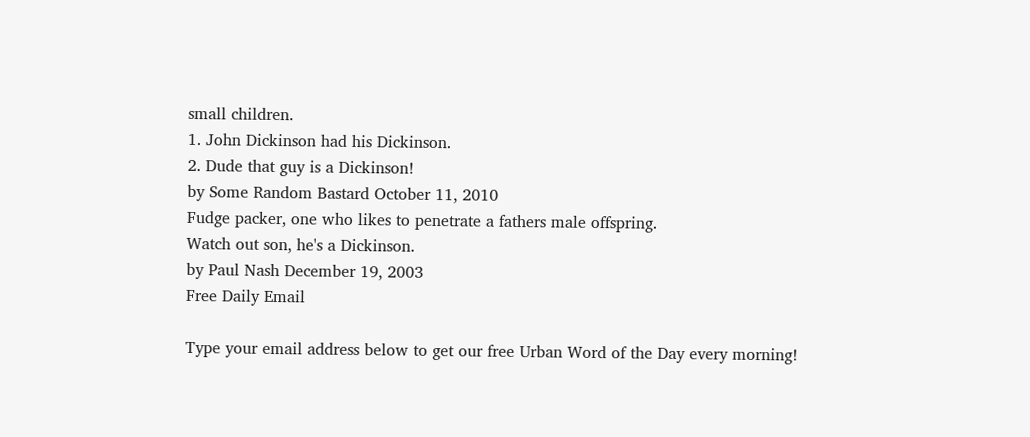small children.
1. John Dickinson had his Dickinson.
2. Dude that guy is a Dickinson!
by Some Random Bastard October 11, 2010
Fudge packer, one who likes to penetrate a fathers male offspring.
Watch out son, he's a Dickinson.
by Paul Nash December 19, 2003
Free Daily Email

Type your email address below to get our free Urban Word of the Day every morning!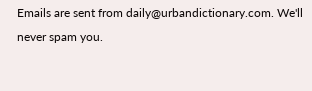Emails are sent from daily@urbandictionary.com. We'll never spam you.